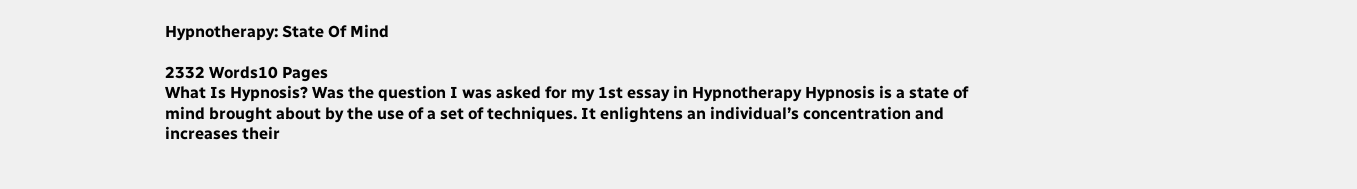Hypnotherapy: State Of Mind

2332 Words10 Pages
What Is Hypnosis? Was the question I was asked for my 1st essay in Hypnotherapy Hypnosis is a state of mind brought about by the use of a set of techniques. It enlightens an individual’s concentration and increases their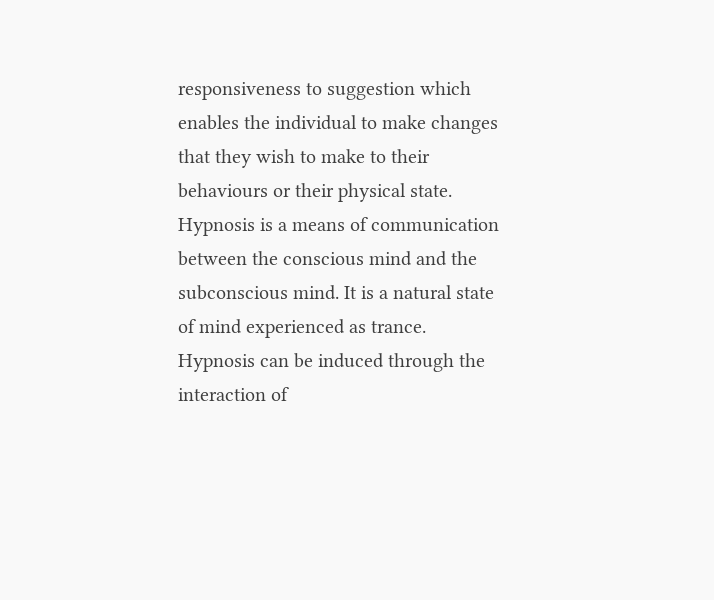responsiveness to suggestion which enables the individual to make changes that they wish to make to their behaviours or their physical state. Hypnosis is a means of communication between the conscious mind and the subconscious mind. It is a natural state of mind experienced as trance. Hypnosis can be induced through the interaction of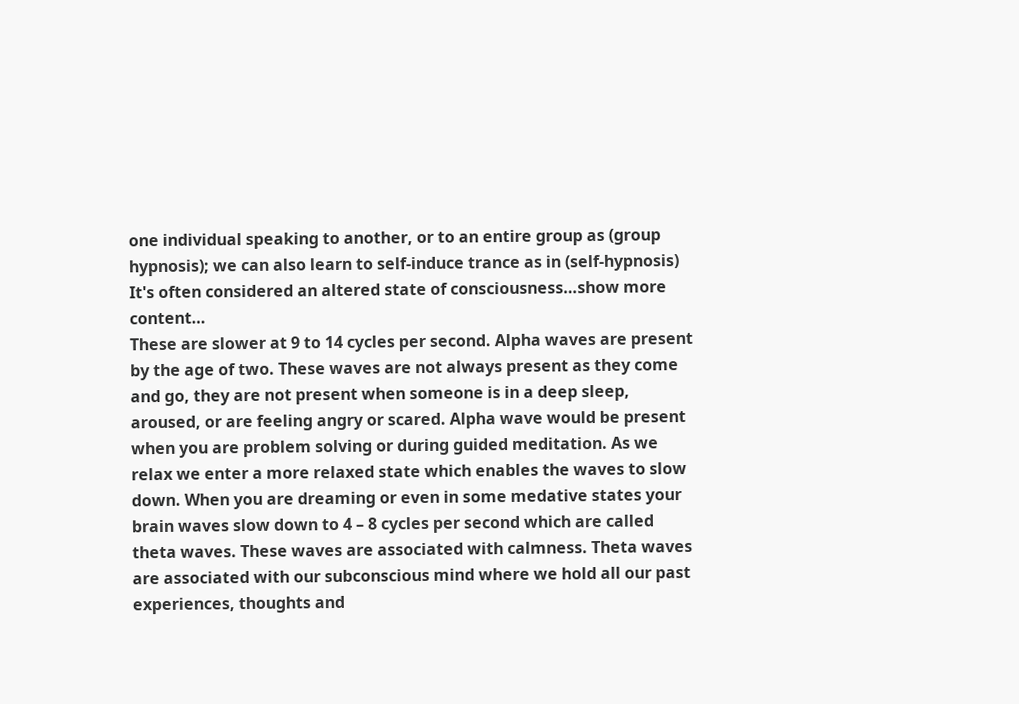one individual speaking to another, or to an entire group as (group hypnosis); we can also learn to self-induce trance as in (self-hypnosis) It's often considered an altered state of consciousness…show more content…
These are slower at 9 to 14 cycles per second. Alpha waves are present by the age of two. These waves are not always present as they come and go, they are not present when someone is in a deep sleep, aroused, or are feeling angry or scared. Alpha wave would be present when you are problem solving or during guided meditation. As we relax we enter a more relaxed state which enables the waves to slow down. When you are dreaming or even in some medative states your brain waves slow down to 4 – 8 cycles per second which are called theta waves. These waves are associated with calmness. Theta waves are associated with our subconscious mind where we hold all our past experiences, thoughts and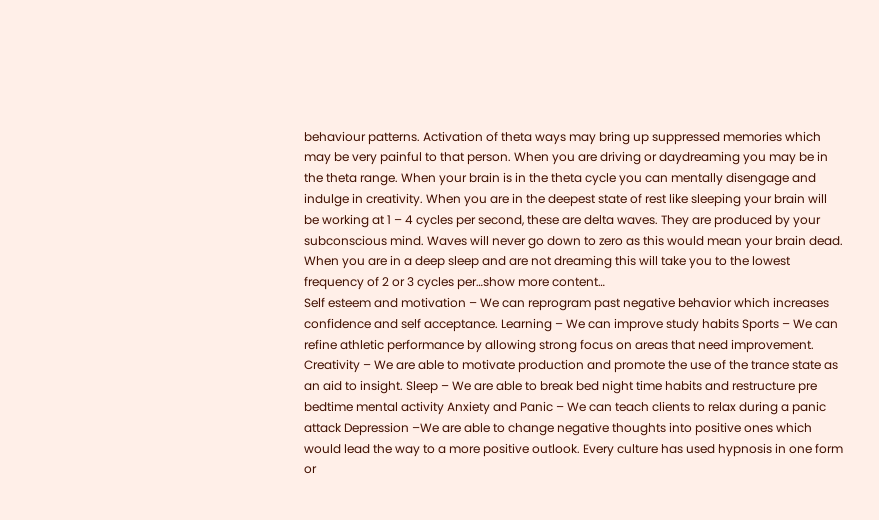behaviour patterns. Activation of theta ways may bring up suppressed memories which may be very painful to that person. When you are driving or daydreaming you may be in the theta range. When your brain is in the theta cycle you can mentally disengage and indulge in creativity. When you are in the deepest state of rest like sleeping your brain will be working at 1 – 4 cycles per second, these are delta waves. They are produced by your subconscious mind. Waves will never go down to zero as this would mean your brain dead. When you are in a deep sleep and are not dreaming this will take you to the lowest frequency of 2 or 3 cycles per…show more content…
Self esteem and motivation – We can reprogram past negative behavior which increases confidence and self acceptance. Learning – We can improve study habits Sports – We can refine athletic performance by allowing strong focus on areas that need improvement. Creativity – We are able to motivate production and promote the use of the trance state as an aid to insight. Sleep – We are able to break bed night time habits and restructure pre bedtime mental activity Anxiety and Panic – We can teach clients to relax during a panic attack Depression –We are able to change negative thoughts into positive ones which would lead the way to a more positive outlook. Every culture has used hypnosis in one form or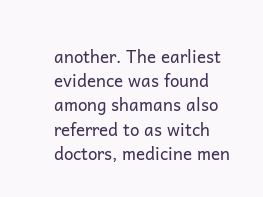another. The earliest evidence was found among shamans also referred to as witch doctors, medicine men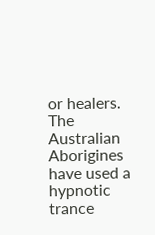or healers. The Australian Aborigines have used a hypnotic trance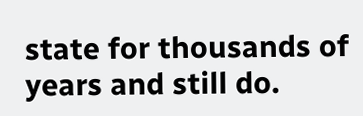state for thousands of years and still do.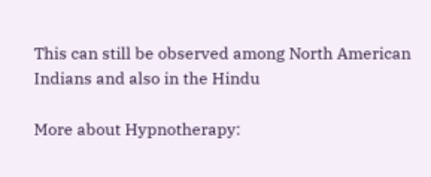This can still be observed among North American Indians and also in the Hindu

More about Hypnotherapy: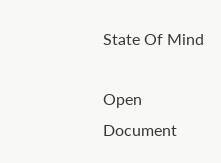State Of Mind

Open Document